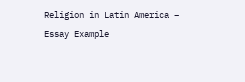Religion in Latin America – Essay Example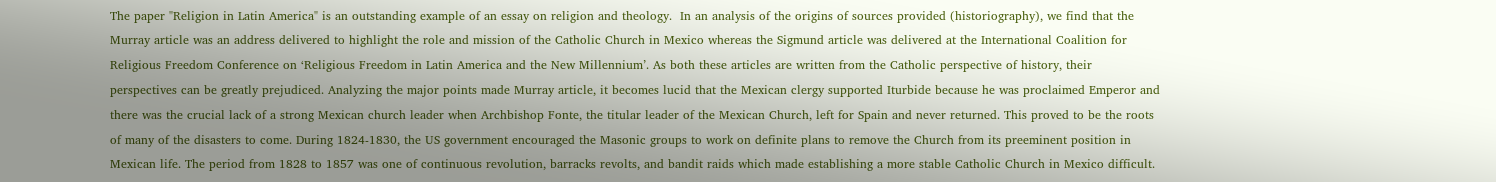The paper "Religion in Latin America" is an outstanding example of an essay on religion and theology.  In an analysis of the origins of sources provided (historiography), we find that the Murray article was an address delivered to highlight the role and mission of the Catholic Church in Mexico whereas the Sigmund article was delivered at the International Coalition for Religious Freedom Conference on ‘Religious Freedom in Latin America and the New Millennium’. As both these articles are written from the Catholic perspective of history, their perspectives can be greatly prejudiced. Analyzing the major points made Murray article, it becomes lucid that the Mexican clergy supported Iturbide because he was proclaimed Emperor and there was the crucial lack of a strong Mexican church leader when Archbishop Fonte, the titular leader of the Mexican Church, left for Spain and never returned. This proved to be the roots of many of the disasters to come. During 1824-1830, the US government encouraged the Masonic groups to work on definite plans to remove the Church from its preeminent position in Mexican life. The period from 1828 to 1857 was one of continuous revolution, barracks revolts, and bandit raids which made establishing a more stable Catholic Church in Mexico difficult.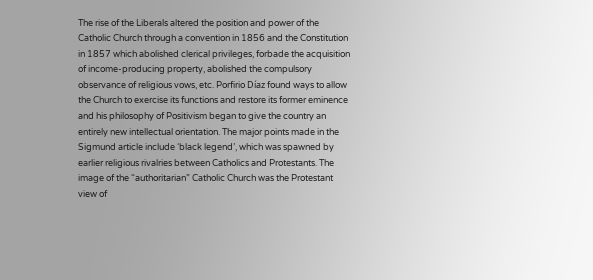The rise of the Liberals altered the position and power of the Catholic Church through a convention in 1856 and the Constitution in 1857 which abolished clerical privileges, forbade the acquisition of income-producing property, abolished the compulsory observance of religious vows, etc. Porfirio Díaz found ways to allow the Church to exercise its functions and restore its former eminence and his philosophy of Positivism began to give the country an entirely new intellectual orientation. The major points made in the Sigmund article include ‘black legend’, which was spawned by earlier religious rivalries between Catholics and Protestants. The image of the “authoritarian” Catholic Church was the Protestant view of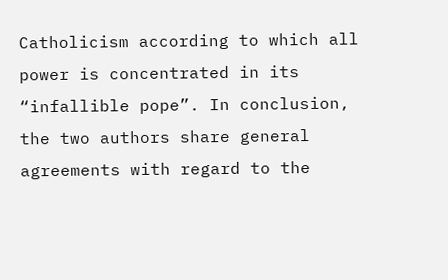Catholicism according to which all power is concentrated in its “infallible pope”. In conclusion, the two authors share general agreements with regard to the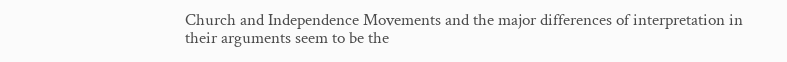Church and Independence Movements and the major differences of interpretation in their arguments seem to be the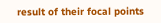result of their focal points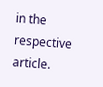in the respective article.